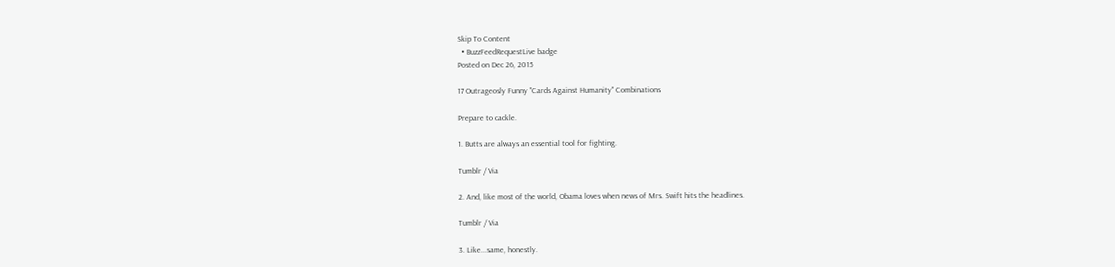Skip To Content
  • BuzzFeedRequestLive badge
Posted on Dec 26, 2015

17 Outrageosly Funny "Cards Against Humanity" Combinations

Prepare to cackle.

1. Butts are always an essential tool for fighting.

Tumblr / Via

2. And, like most of the world, Obama loves when news of Mrs. Swift hits the headlines.

Tumblr / Via

3. Like...same, honestly.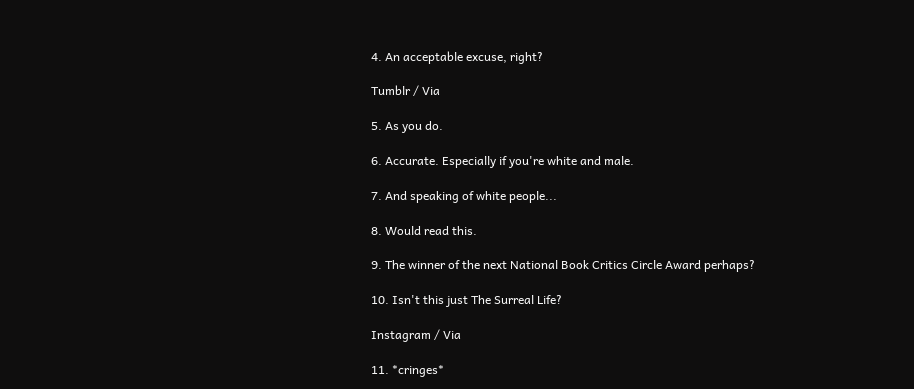4. An acceptable excuse, right?

Tumblr / Via

5. As you do.

6. Accurate. Especially if you're white and male.

7. And speaking of white people...

8. Would read this.

9. The winner of the next National Book Critics Circle Award perhaps?

10. Isn't this just The Surreal Life?

Instagram / Via

11. *cringes*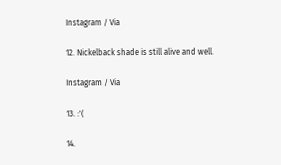Instagram / Via

12. Nickelback shade is still alive and well.

Instagram / Via

13. :'(

14.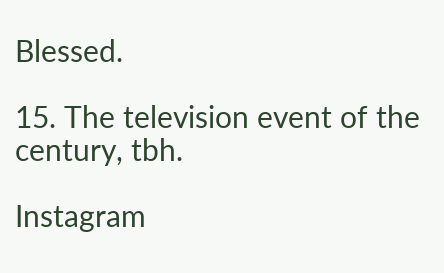Blessed.

15. The television event of the century, tbh.

Instagram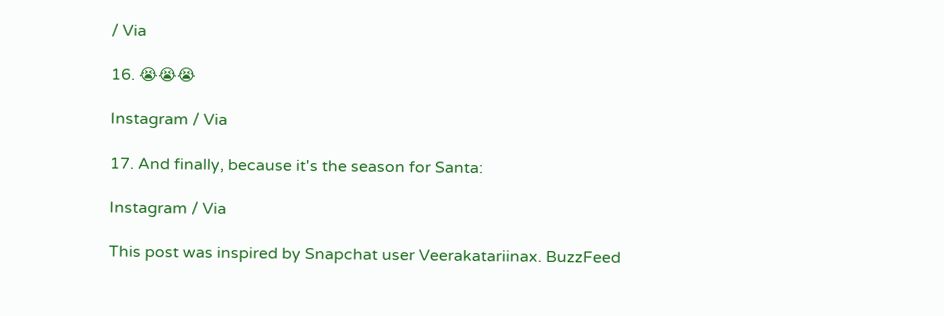/ Via

16. 😭😭😭

Instagram / Via

17. And finally, because it's the season for Santa:

Instagram / Via

This post was inspired by Snapchat user Veerakatariinax. BuzzFeed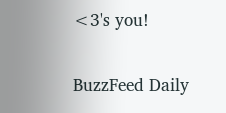<3's you!

BuzzFeed Daily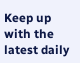Keep up with the latest daily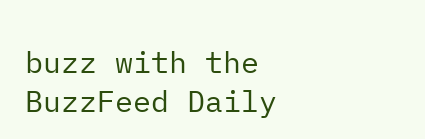buzz with the BuzzFeed Daily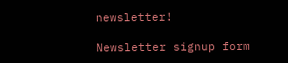newsletter!

Newsletter signup form